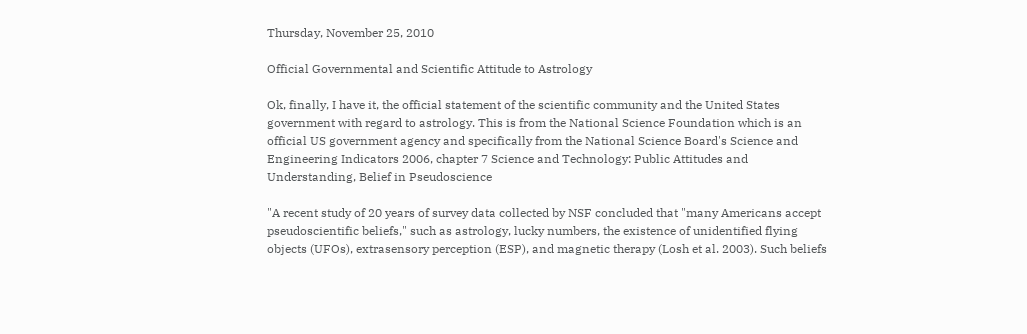Thursday, November 25, 2010

Official Governmental and Scientific Attitude to Astrology

Ok, finally, I have it, the official statement of the scientific community and the United States government with regard to astrology. This is from the National Science Foundation which is an official US government agency and specifically from the National Science Board's Science and Engineering Indicators 2006, chapter 7 Science and Technology: Public Attitudes and Understanding, Belief in Pseudoscience

"A recent study of 20 years of survey data collected by NSF concluded that "many Americans accept pseudoscientific beliefs," such as astrology, lucky numbers, the existence of unidentified flying objects (UFOs), extrasensory perception (ESP), and magnetic therapy (Losh et al. 2003). Such beliefs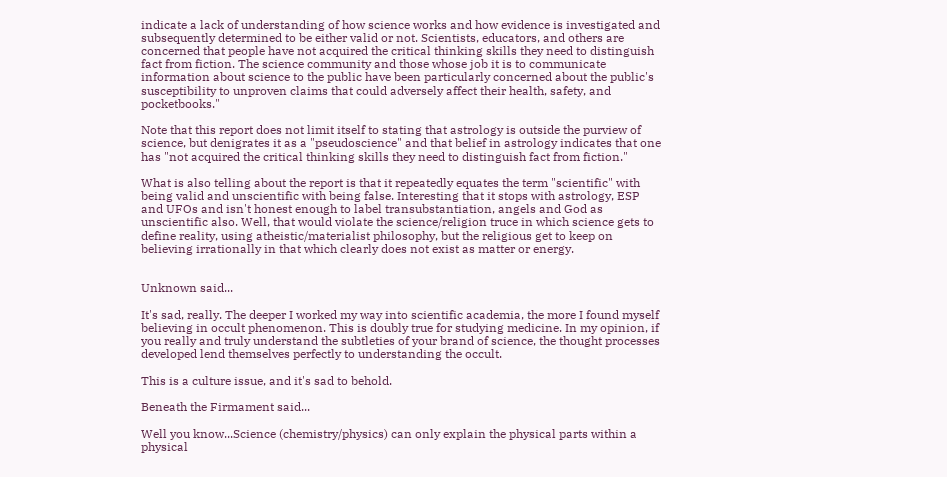indicate a lack of understanding of how science works and how evidence is investigated and subsequently determined to be either valid or not. Scientists, educators, and others are concerned that people have not acquired the critical thinking skills they need to distinguish fact from fiction. The science community and those whose job it is to communicate information about science to the public have been particularly concerned about the public's susceptibility to unproven claims that could adversely affect their health, safety, and pocketbooks."

Note that this report does not limit itself to stating that astrology is outside the purview of science, but denigrates it as a "pseudoscience" and that belief in astrology indicates that one has "not acquired the critical thinking skills they need to distinguish fact from fiction."

What is also telling about the report is that it repeatedly equates the term "scientific" with being valid and unscientific with being false. Interesting that it stops with astrology, ESP and UFOs and isn't honest enough to label transubstantiation, angels and God as unscientific also. Well, that would violate the science/religion truce in which science gets to define reality, using atheistic/materialist philosophy, but the religious get to keep on believing irrationally in that which clearly does not exist as matter or energy.


Unknown said...

It's sad, really. The deeper I worked my way into scientific academia, the more I found myself believing in occult phenomenon. This is doubly true for studying medicine. In my opinion, if you really and truly understand the subtleties of your brand of science, the thought processes developed lend themselves perfectly to understanding the occult.

This is a culture issue, and it's sad to behold.

Beneath the Firmament said...

Well you know...Science (chemistry/physics) can only explain the physical parts within a physical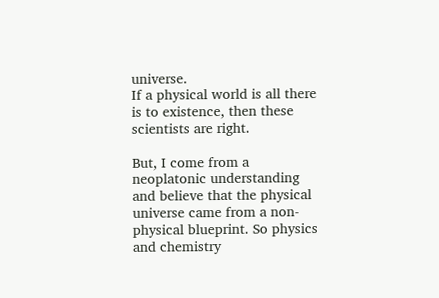universe.
If a physical world is all there is to existence, then these scientists are right.

But, I come from a neoplatonic understanding and believe that the physical universe came from a non-physical blueprint. So physics and chemistry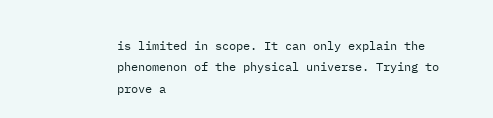is limited in scope. It can only explain the phenomenon of the physical universe. Trying to prove a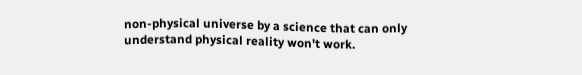non-physical universe by a science that can only understand physical reality won't work.